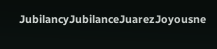JubilancyJubilanceJuarezJoyousne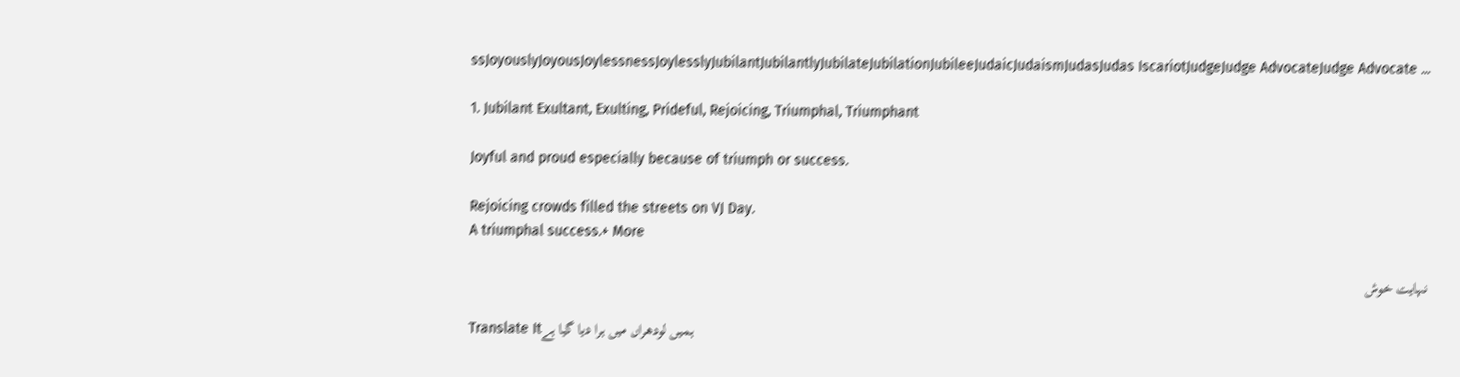ssJoyouslyJoyousJoylessnessJoylesslyJubilantJubilantlyJubilateJubilationJubileeJudaicJudaismJudasJudas IscariotJudgeJudge AdvocateJudge Advocate ...

1. Jubilant Exultant, Exulting, Prideful, Rejoicing, Triumphal, Triumphant

Joyful and proud especially because of triumph or success.

Rejoicing crowds filled the streets on VJ Day.
A triumphal success.+ More

نہایت خوش

Translate Itہمیں لودھراں میں ہرا دیا گیا ہے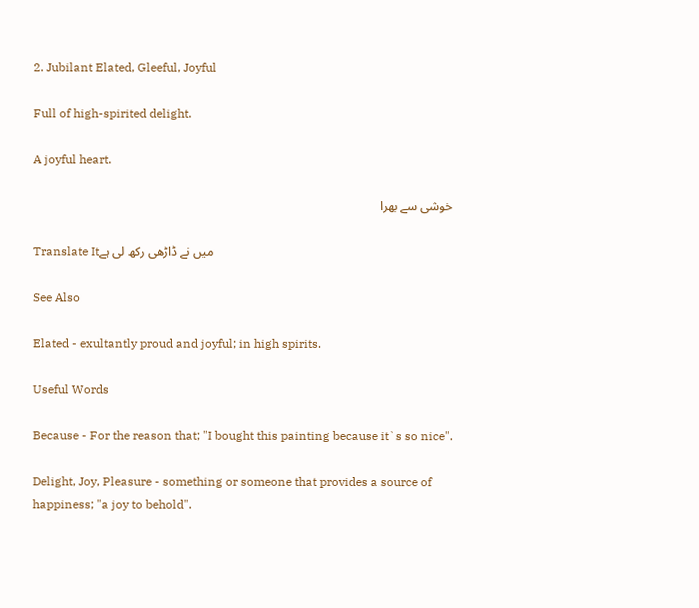2. Jubilant Elated, Gleeful, Joyful

Full of high-spirited delight.

A joyful heart.

خوشی سے بھرا

Translate Itمیں نے ڈاڑھی رکھ لی ہے

See Also

Elated - exultantly proud and joyful; in high spirits.

Useful Words

Because - For the reason that; "I bought this painting because it`s so nice".

Delight, Joy, Pleasure - something or someone that provides a source of happiness; "a joy to behold".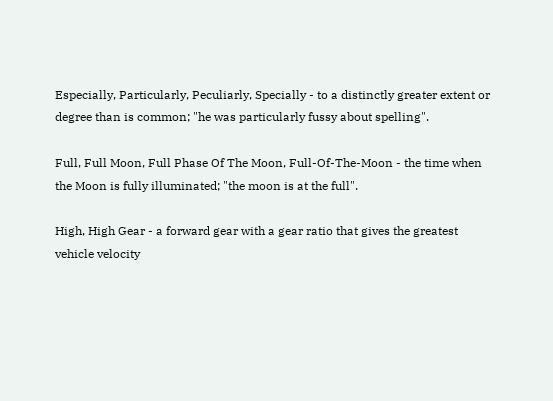Especially, Particularly, Peculiarly, Specially - to a distinctly greater extent or degree than is common; "he was particularly fussy about spelling".

Full, Full Moon, Full Phase Of The Moon, Full-Of-The-Moon - the time when the Moon is fully illuminated; "the moon is at the full".

High, High Gear - a forward gear with a gear ratio that gives the greatest vehicle velocity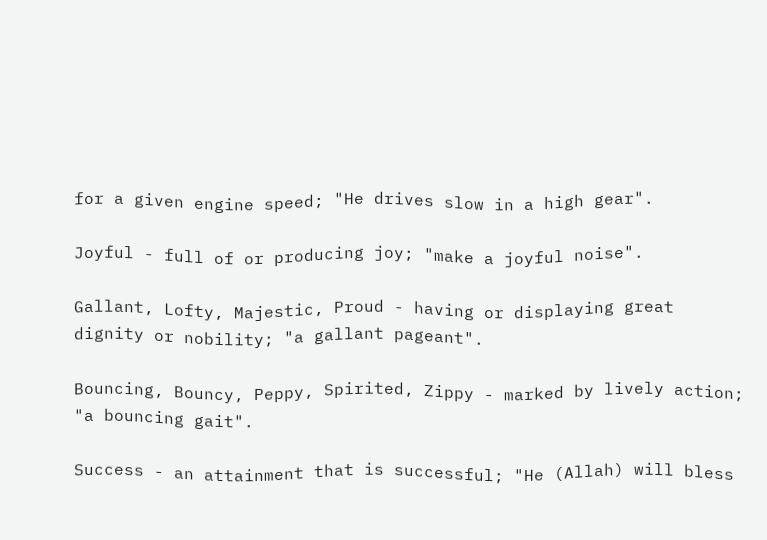for a given engine speed; "He drives slow in a high gear".

Joyful - full of or producing joy; "make a joyful noise".

Gallant, Lofty, Majestic, Proud - having or displaying great dignity or nobility; "a gallant pageant".

Bouncing, Bouncy, Peppy, Spirited, Zippy - marked by lively action; "a bouncing gait".

Success - an attainment that is successful; "He (Allah) will bless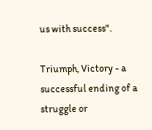us with success".

Triumph, Victory - a successful ending of a struggle or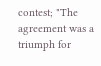contest; "The agreement was a triumph for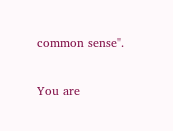common sense".

You are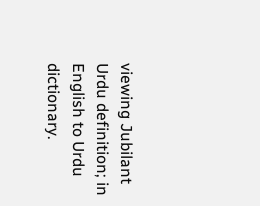viewing Jubilant Urdu definition; in English to Urdu dictionary.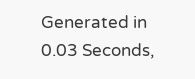Generated in 0.03 Seconds,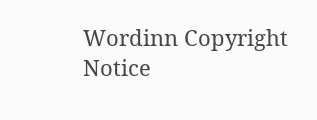Wordinn Copyright Notice